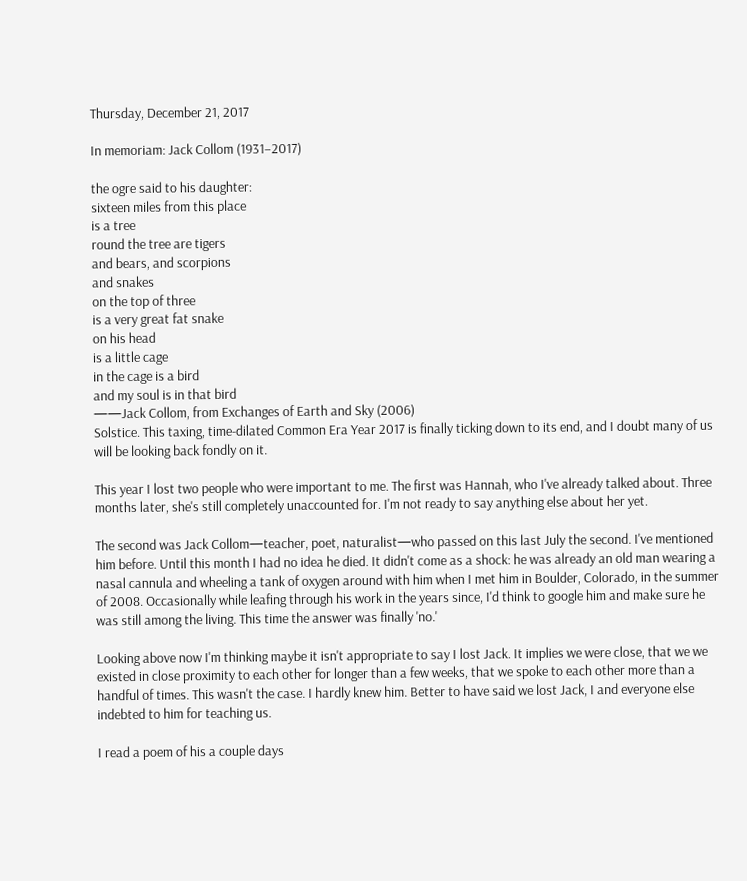Thursday, December 21, 2017

In memoriam: Jack Collom (1931–2017)

the ogre said to his daughter:
sixteen miles from this place
is a tree
round the tree are tigers
and bears, and scorpions
and snakes
on the top of three
is a very great fat snake
on his head
is a little cage
in the cage is a bird
and my soul is in that bird
——Jack Collom, from Exchanges of Earth and Sky (2006)
Solstice. This taxing, time-dilated Common Era Year 2017 is finally ticking down to its end, and I doubt many of us will be looking back fondly on it.

This year I lost two people who were important to me. The first was Hannah, who I've already talked about. Three months later, she's still completely unaccounted for. I'm not ready to say anything else about her yet.

The second was Jack Collom—teacher, poet, naturalist—who passed on this last July the second. I've mentioned him before. Until this month I had no idea he died. It didn't come as a shock: he was already an old man wearing a nasal cannula and wheeling a tank of oxygen around with him when I met him in Boulder, Colorado, in the summer of 2008. Occasionally while leafing through his work in the years since, I'd think to google him and make sure he was still among the living. This time the answer was finally 'no.'

Looking above now I'm thinking maybe it isn't appropriate to say I lost Jack. It implies we were close, that we we existed in close proximity to each other for longer than a few weeks, that we spoke to each other more than a handful of times. This wasn't the case. I hardly knew him. Better to have said we lost Jack, I and everyone else indebted to him for teaching us.

I read a poem of his a couple days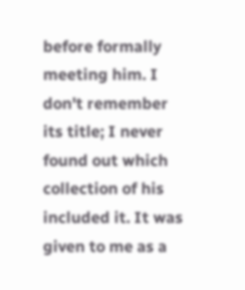before formally meeting him. I don't remember its title; I never found out which collection of his included it. It was given to me as a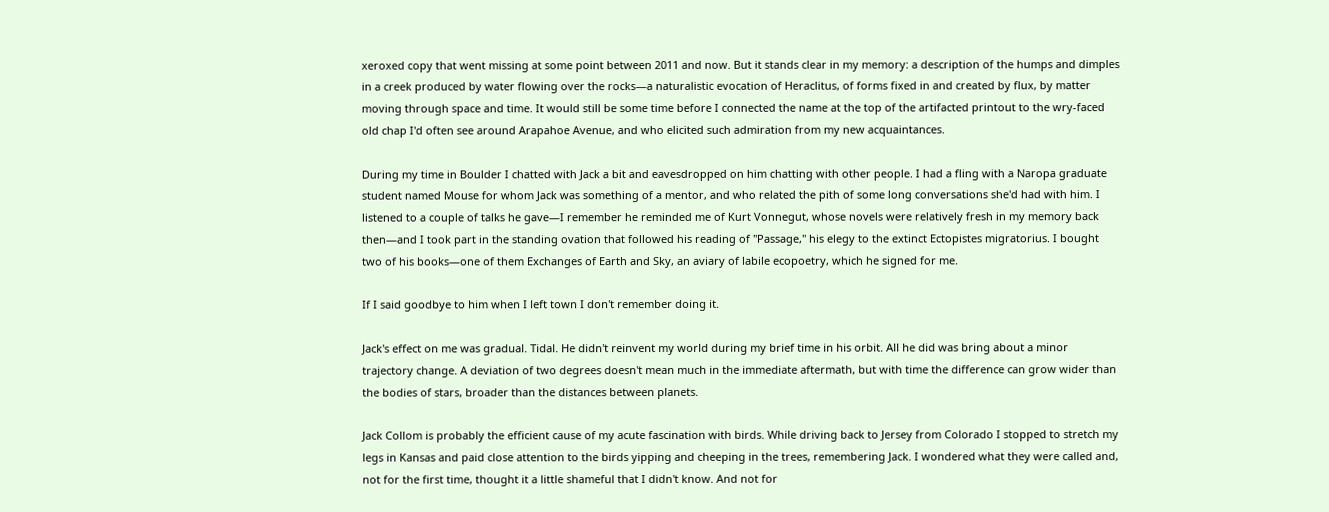xeroxed copy that went missing at some point between 2011 and now. But it stands clear in my memory: a description of the humps and dimples in a creek produced by water flowing over the rocks—a naturalistic evocation of Heraclitus, of forms fixed in and created by flux, by matter moving through space and time. It would still be some time before I connected the name at the top of the artifacted printout to the wry-faced old chap I'd often see around Arapahoe Avenue, and who elicited such admiration from my new acquaintances.

During my time in Boulder I chatted with Jack a bit and eavesdropped on him chatting with other people. I had a fling with a Naropa graduate student named Mouse for whom Jack was something of a mentor, and who related the pith of some long conversations she'd had with him. I listened to a couple of talks he gave—I remember he reminded me of Kurt Vonnegut, whose novels were relatively fresh in my memory back then—and I took part in the standing ovation that followed his reading of "Passage," his elegy to the extinct Ectopistes migratorius. I bought two of his books—one of them Exchanges of Earth and Sky, an aviary of labile ecopoetry, which he signed for me.

If I said goodbye to him when I left town I don't remember doing it.

Jack's effect on me was gradual. Tidal. He didn't reinvent my world during my brief time in his orbit. All he did was bring about a minor trajectory change. A deviation of two degrees doesn't mean much in the immediate aftermath, but with time the difference can grow wider than the bodies of stars, broader than the distances between planets.

Jack Collom is probably the efficient cause of my acute fascination with birds. While driving back to Jersey from Colorado I stopped to stretch my legs in Kansas and paid close attention to the birds yipping and cheeping in the trees, remembering Jack. I wondered what they were called and, not for the first time, thought it a little shameful that I didn't know. And not for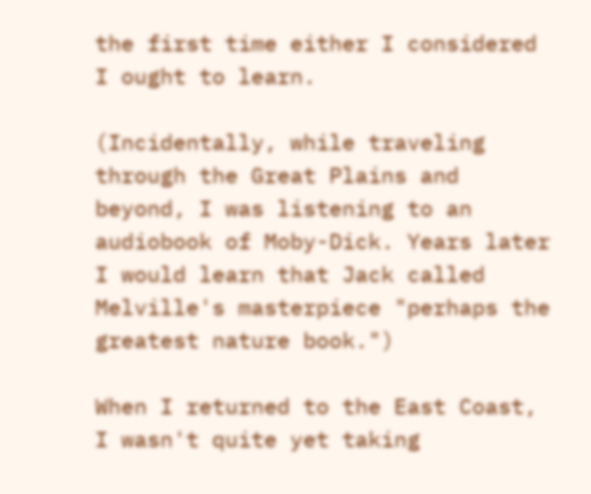the first time either I considered I ought to learn.

(Incidentally, while traveling through the Great Plains and beyond, I was listening to an audiobook of Moby-Dick. Years later I would learn that Jack called Melville's masterpiece "perhaps the greatest nature book.")

When I returned to the East Coast, I wasn't quite yet taking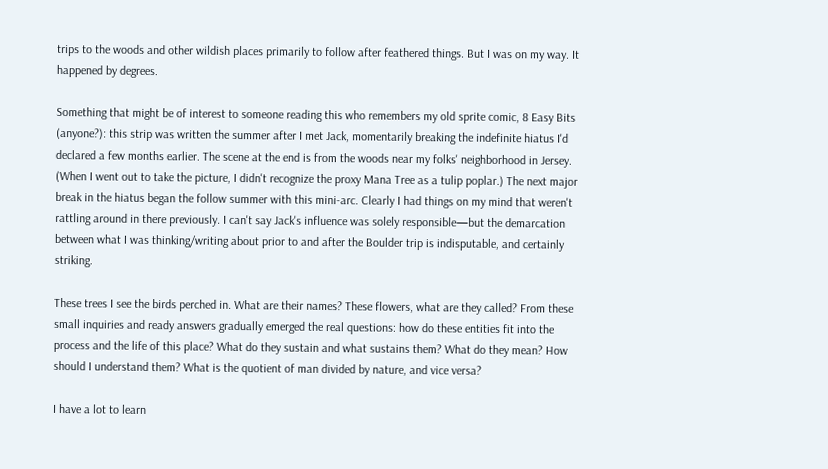trips to the woods and other wildish places primarily to follow after feathered things. But I was on my way. It happened by degrees.

Something that might be of interest to someone reading this who remembers my old sprite comic, 8 Easy Bits (anyone?): this strip was written the summer after I met Jack, momentarily breaking the indefinite hiatus I'd declared a few months earlier. The scene at the end is from the woods near my folks' neighborhood in Jersey. (When I went out to take the picture, I didn't recognize the proxy Mana Tree as a tulip poplar.) The next major break in the hiatus began the follow summer with this mini-arc. Clearly I had things on my mind that weren't rattling around in there previously. I can't say Jack's influence was solely responsible—but the demarcation between what I was thinking/writing about prior to and after the Boulder trip is indisputable, and certainly striking.

These trees I see the birds perched in. What are their names? These flowers, what are they called? From these small inquiries and ready answers gradually emerged the real questions: how do these entities fit into the process and the life of this place? What do they sustain and what sustains them? What do they mean? How should I understand them? What is the quotient of man divided by nature, and vice versa?

I have a lot to learn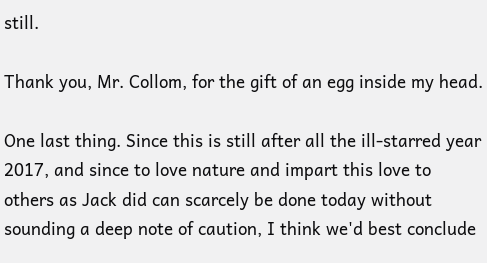still.

Thank you, Mr. Collom, for the gift of an egg inside my head.

One last thing. Since this is still after all the ill-starred year 2017, and since to love nature and impart this love to others as Jack did can scarcely be done today without sounding a deep note of caution, I think we'd best conclude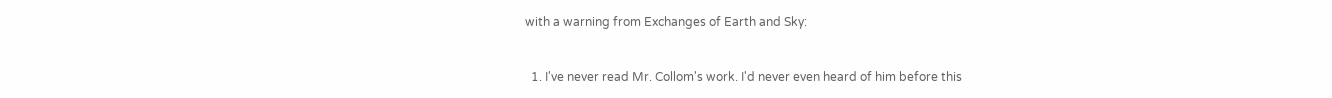with a warning from Exchanges of Earth and Sky:


  1. I've never read Mr. Collom's work. I'd never even heard of him before this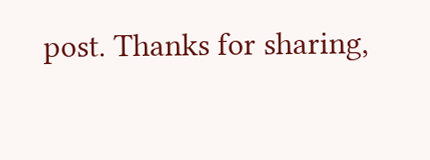post. Thanks for sharing,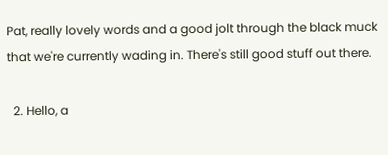Pat, really lovely words and a good jolt through the black muck that we're currently wading in. There's still good stuff out there.

  2. Hello, a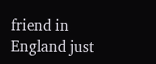friend in England just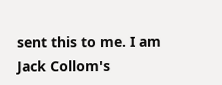sent this to me. I am Jack Collom's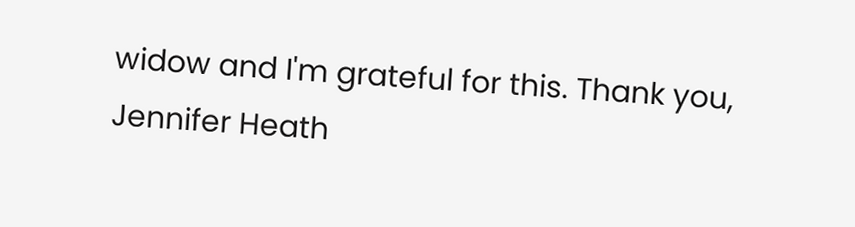widow and I'm grateful for this. Thank you, Jennifer Heath